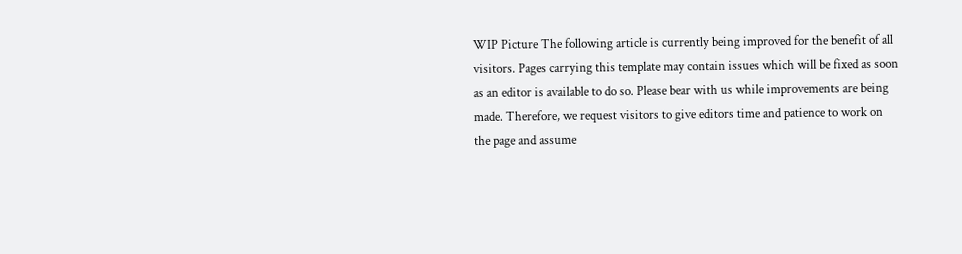WIP Picture The following article is currently being improved for the benefit of all visitors. Pages carrying this template may contain issues which will be fixed as soon as an editor is available to do so. Please bear with us while improvements are being made. Therefore, we request visitors to give editors time and patience to work on the page and assume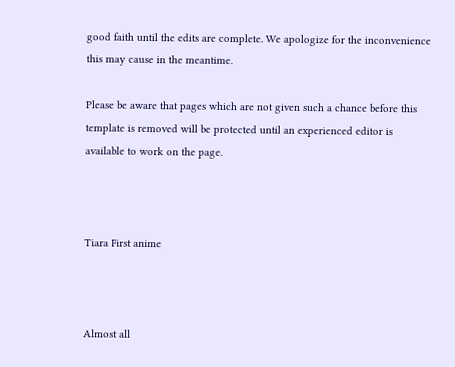good faith until the edits are complete. We apologize for the inconvenience this may cause in the meantime.

Please be aware that pages which are not given such a chance before this template is removed will be protected until an experienced editor is available to work on the page.



Tiara First anime



Almost all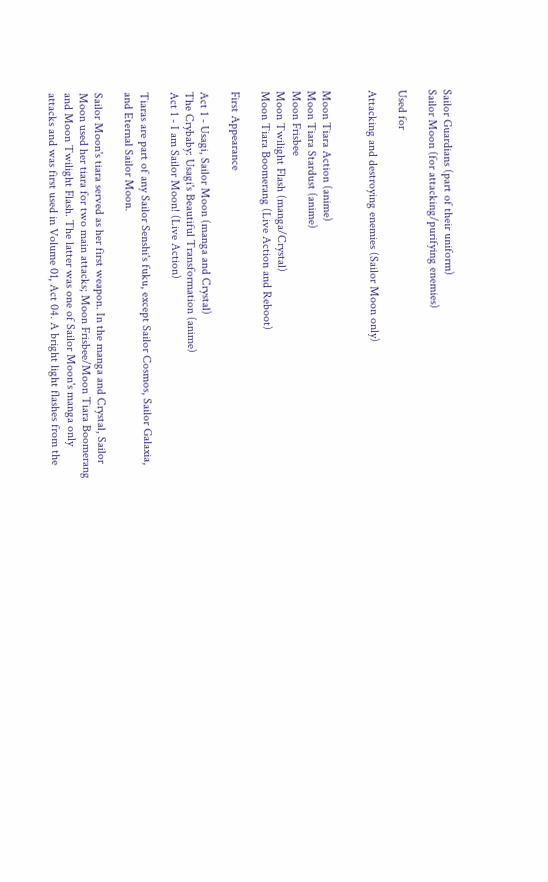Sailor Guardians (part of their uniform)
Sailor Moon (for attacking/purifying enemies)

Used for

Attacking and destroying enemies (Sailor Moon only)


Moon Tiara Action (anime)
Moon Tiara Stardust (anime)
Moon Frisbee
Moon Twilight Flash (manga/Crystal)
Moon Tiara Boomerang (Live Action and Reboot)

First Appearance

Act 1 - Usagi, Sailor Moon (manga and Crystal)
The Crybaby: Usagi's Beautiful Transformation (anime)
Act 1 - I am Sailor Moon! (Live Action)

Tiaras are part of any Sailor Senshi's fuku, except Sailor Cosmos, Sailor Galaxia, and Eternal Sailor Moon.

Sailor Moon's tiara served as her first weapon. In the manga and Crystal, Sailor Moon used her tiara for two main attacks; Moon Frisbee/Moon Tiara Boomerang and Moon Twilight Flash. The latter was one of Sailor Moon's manga only attacks and was first used in Volume 01, Act 04. A bright light flashes from the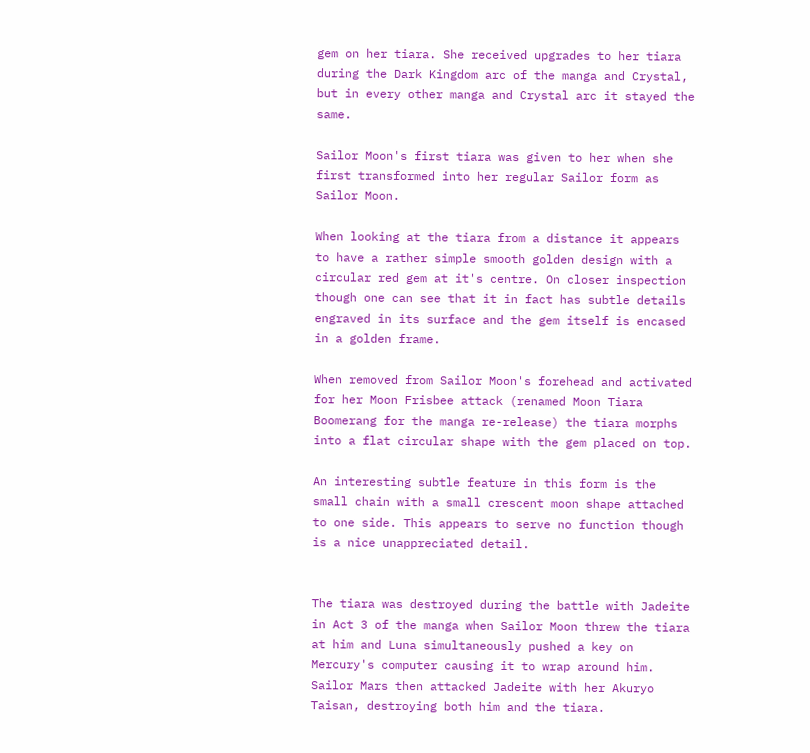gem on her tiara. She received upgrades to her tiara during the Dark Kingdom arc of the manga and Crystal, but in every other manga and Crystal arc it stayed the same.

Sailor Moon's first tiara was given to her when she first transformed into her regular Sailor form as Sailor Moon.

When looking at the tiara from a distance it appears to have a rather simple smooth golden design with a circular red gem at it's centre. On closer inspection though one can see that it in fact has subtle details engraved in its surface and the gem itself is encased in a golden frame.

When removed from Sailor Moon's forehead and activated for her Moon Frisbee attack (renamed Moon Tiara Boomerang for the manga re-release) the tiara morphs into a flat circular shape with the gem placed on top.

An interesting subtle feature in this form is the small chain with a small crescent moon shape attached to one side. This appears to serve no function though is a nice unappreciated detail.


The tiara was destroyed during the battle with Jadeite in Act 3 of the manga when Sailor Moon threw the tiara at him and Luna simultaneously pushed a key on Mercury's computer causing it to wrap around him. Sailor Mars then attacked Jadeite with her Akuryo Taisan, destroying both him and the tiara.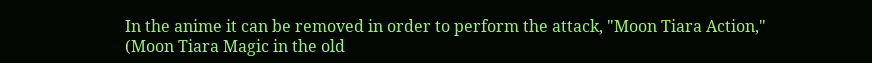In the anime it can be removed in order to perform the attack, "Moon Tiara Action," (Moon Tiara Magic in the old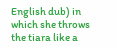English dub) in which she throws the tiara like a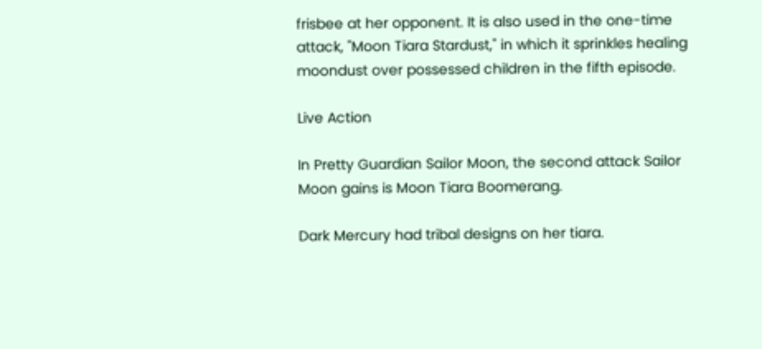frisbee at her opponent. It is also used in the one-time attack, "Moon Tiara Stardust," in which it sprinkles healing moondust over possessed children in the fifth episode.

Live Action

In Pretty Guardian Sailor Moon, the second attack Sailor Moon gains is Moon Tiara Boomerang.

Dark Mercury had tribal designs on her tiara.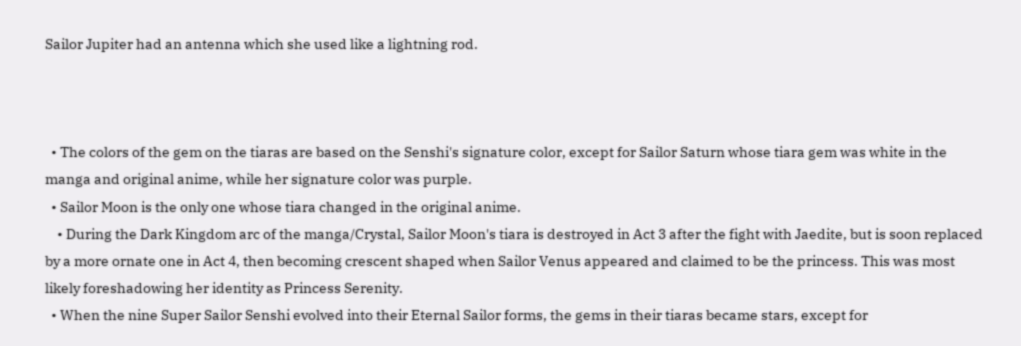Sailor Jupiter had an antenna which she used like a lightning rod.



  • The colors of the gem on the tiaras are based on the Senshi's signature color, except for Sailor Saturn whose tiara gem was white in the manga and original anime, while her signature color was purple.
  • Sailor Moon is the only one whose tiara changed in the original anime.
    • During the Dark Kingdom arc of the manga/Crystal, Sailor Moon's tiara is destroyed in Act 3 after the fight with Jaedite, but is soon replaced by a more ornate one in Act 4, then becoming crescent shaped when Sailor Venus appeared and claimed to be the princess. This was most likely foreshadowing her identity as Princess Serenity.
  • When the nine Super Sailor Senshi evolved into their Eternal Sailor forms, the gems in their tiaras became stars, except for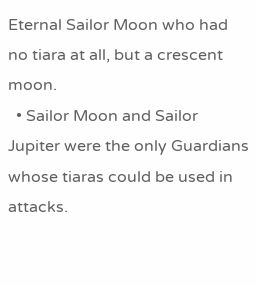Eternal Sailor Moon who had no tiara at all, but a crescent moon.
  • Sailor Moon and Sailor Jupiter were the only Guardians whose tiaras could be used in attacks.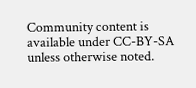Community content is available under CC-BY-SA unless otherwise noted.